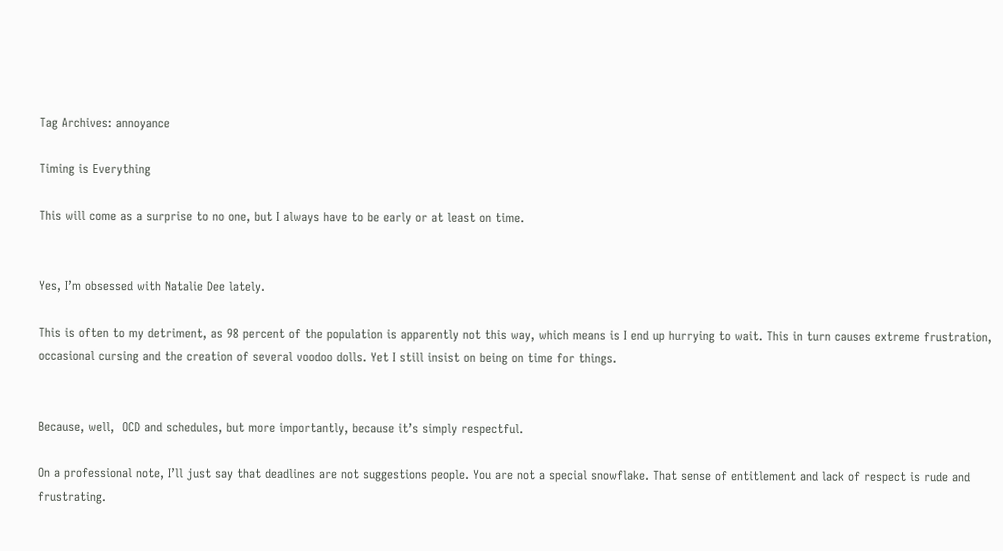Tag Archives: annoyance

Timing is Everything

This will come as a surprise to no one, but I always have to be early or at least on time.


Yes, I’m obsessed with Natalie Dee lately.

This is often to my detriment, as 98 percent of the population is apparently not this way, which means is I end up hurrying to wait. This in turn causes extreme frustration, occasional cursing and the creation of several voodoo dolls. Yet I still insist on being on time for things.


Because, well,  OCD and schedules, but more importantly, because it’s simply respectful.

On a professional note, I’ll just say that deadlines are not suggestions people. You are not a special snowflake. That sense of entitlement and lack of respect is rude and frustrating.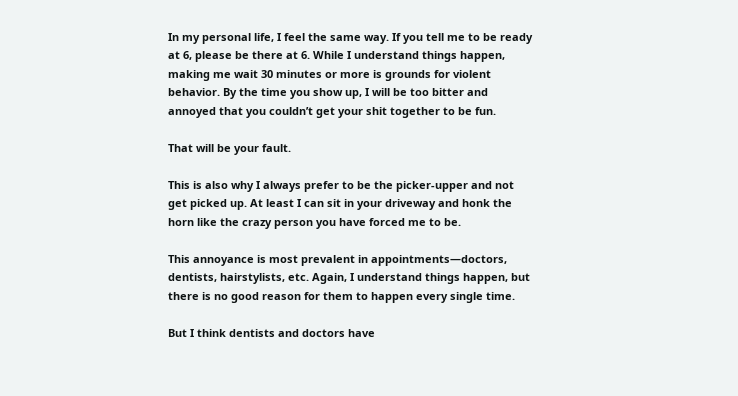In my personal life, I feel the same way. If you tell me to be ready at 6, please be there at 6. While I understand things happen, making me wait 30 minutes or more is grounds for violent behavior. By the time you show up, I will be too bitter and annoyed that you couldn’t get your shit together to be fun.

That will be your fault.

This is also why I always prefer to be the picker-upper and not get picked up. At least I can sit in your driveway and honk the horn like the crazy person you have forced me to be.

This annoyance is most prevalent in appointments—doctors, dentists, hairstylists, etc. Again, I understand things happen, but there is no good reason for them to happen every single time.

But I think dentists and doctors have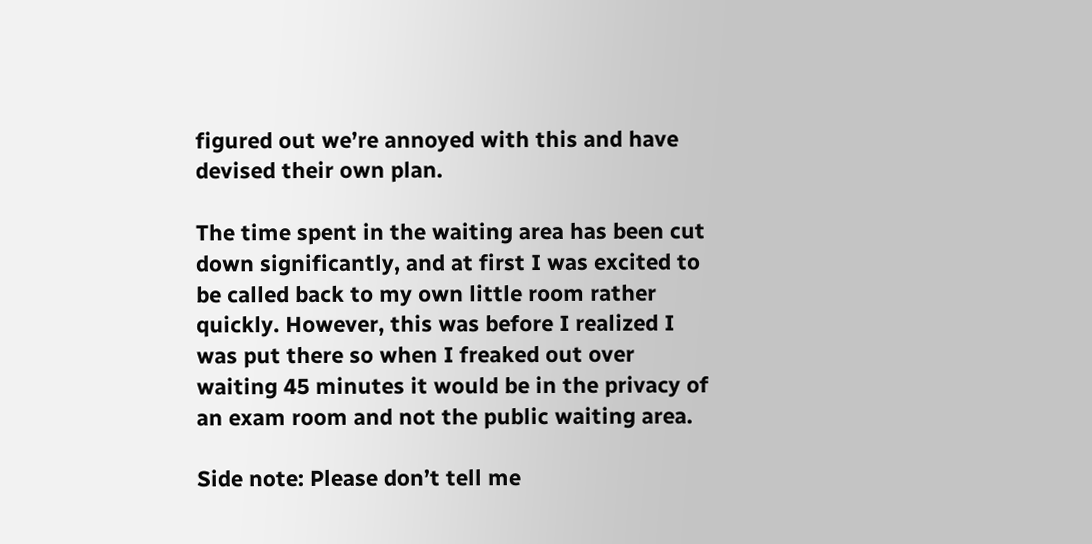figured out we’re annoyed with this and have devised their own plan.

The time spent in the waiting area has been cut down significantly, and at first I was excited to be called back to my own little room rather quickly. However, this was before I realized I was put there so when I freaked out over waiting 45 minutes it would be in the privacy of an exam room and not the public waiting area.

Side note: Please don’t tell me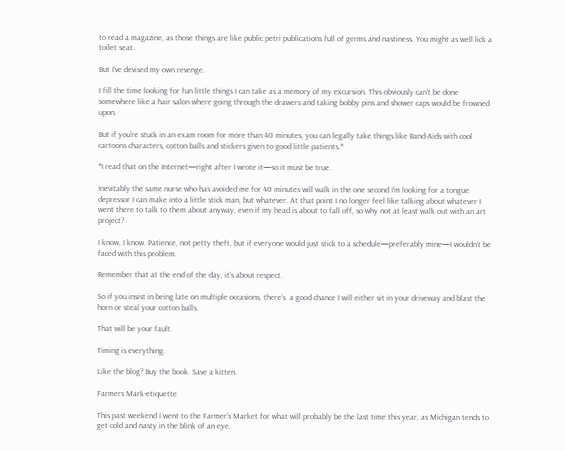to read a magazine, as those things are like public petri publications full of germs and nastiness. You might as well lick a toilet seat.

But I’ve devised my own revenge.

I fill the time looking for fun little things I can take as a memory of my excursion. This obviously can’t be done somewhere like a hair salon where going through the drawers and taking bobby pins and shower caps would be frowned upon.

But if you’re stuck in an exam room for more than 40 minutes, you can legally take things like Band-Aids with cool cartoons characters, cotton balls and stickers given to good little patients.*

*I read that on the Internet—right after I wrote it—so it must be true.

Inevitably the same nurse who has avoided me for 40 minutes will walk in the one second I’m looking for a tongue depressor I can make into a little stick man, but whatever. At that point I no longer feel like talking about whatever I went there to talk to them about anyway, even if my head is about to fall off, so why not at least walk out with an art project?

I know, I know. Patience, not petty theft, but if everyone would just stick to a schedule—preferably mine—I wouldn’t be faced with this problem.

Remember that at the end of the day, it’s about respect.

So if you insist in being late on multiple occasions, there’s  a good chance I will either sit in your driveway and blast the horn or steal your cotton balls.

That will be your fault.

Timing is everything.

Like the blog? Buy the book. Save a kitten.

Farmers Mark-etiquette

This past weekend I went to the Farmer’s Market for what will probably be the last time this year, as Michigan tends to get cold and nasty in the blink of an eye.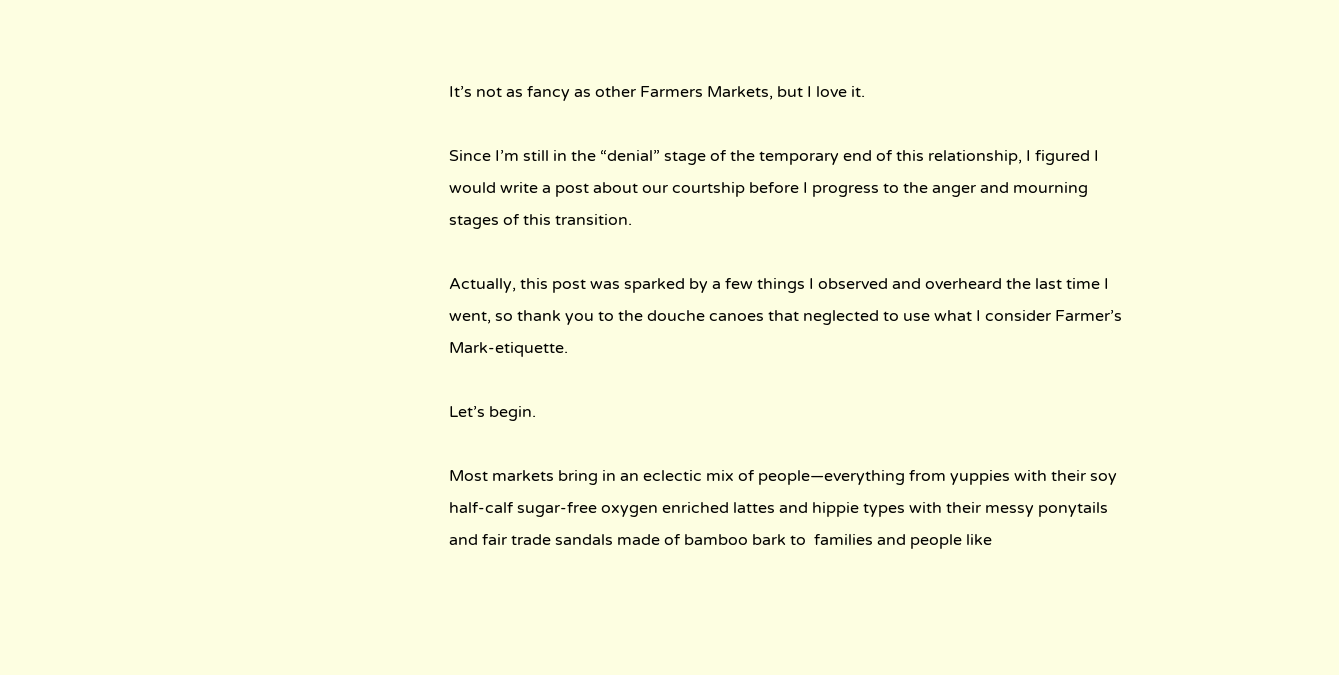It’s not as fancy as other Farmers Markets, but I love it.

Since I’m still in the “denial” stage of the temporary end of this relationship, I figured I would write a post about our courtship before I progress to the anger and mourning stages of this transition.

Actually, this post was sparked by a few things I observed and overheard the last time I went, so thank you to the douche canoes that neglected to use what I consider Farmer’s Mark-etiquette.

Let’s begin.

Most markets bring in an eclectic mix of people—everything from yuppies with their soy half-calf sugar-free oxygen enriched lattes and hippie types with their messy ponytails and fair trade sandals made of bamboo bark to  families and people like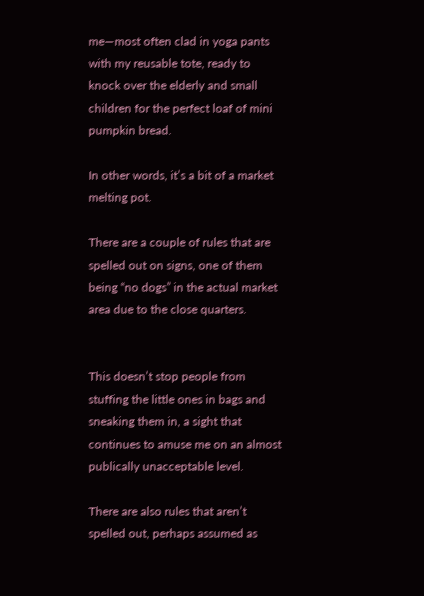me—most often clad in yoga pants with my reusable tote, ready to knock over the elderly and small children for the perfect loaf of mini pumpkin bread.

In other words, it’s a bit of a market melting pot.

There are a couple of rules that are spelled out on signs, one of them being “no dogs” in the actual market area due to the close quarters.


This doesn’t stop people from stuffing the little ones in bags and sneaking them in, a sight that continues to amuse me on an almost publically unacceptable level.

There are also rules that aren’t spelled out, perhaps assumed as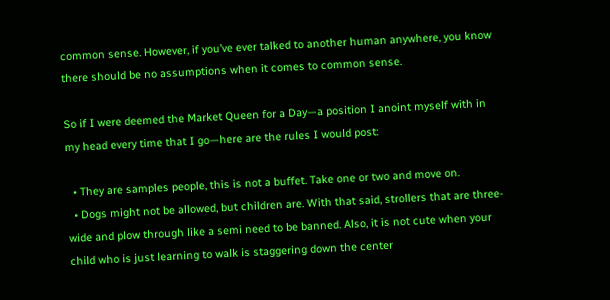common sense. However, if you’ve ever talked to another human anywhere, you know there should be no assumptions when it comes to common sense.

So if I were deemed the Market Queen for a Day—a position I anoint myself with in my head every time that I go—here are the rules I would post:

  • They are samples people, this is not a buffet. Take one or two and move on.
  • Dogs might not be allowed, but children are. With that said, strollers that are three-wide and plow through like a semi need to be banned. Also, it is not cute when your child who is just learning to walk is staggering down the center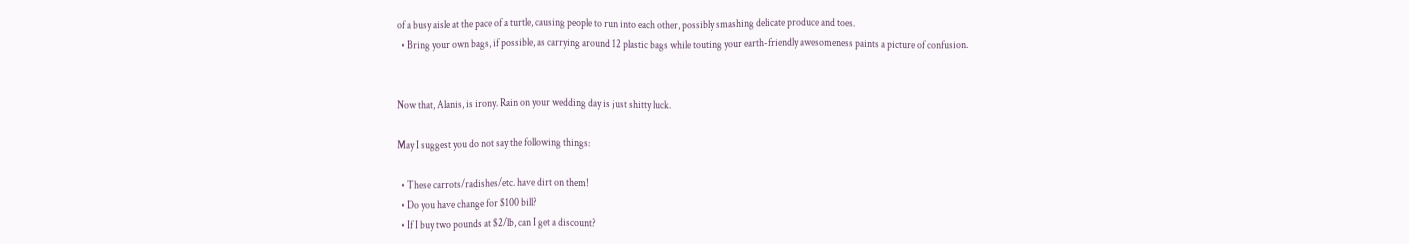of a busy aisle at the pace of a turtle, causing people to run into each other, possibly smashing delicate produce and toes.
  • Bring your own bags, if possible, as carrying around 12 plastic bags while touting your earth-friendly awesomeness paints a picture of confusion.


Now that, Alanis, is irony. Rain on your wedding day is just shitty luck.

May I suggest you do not say the following things:

  • These carrots/radishes/etc. have dirt on them!
  • Do you have change for $100 bill?
  • If I buy two pounds at $2/lb, can I get a discount?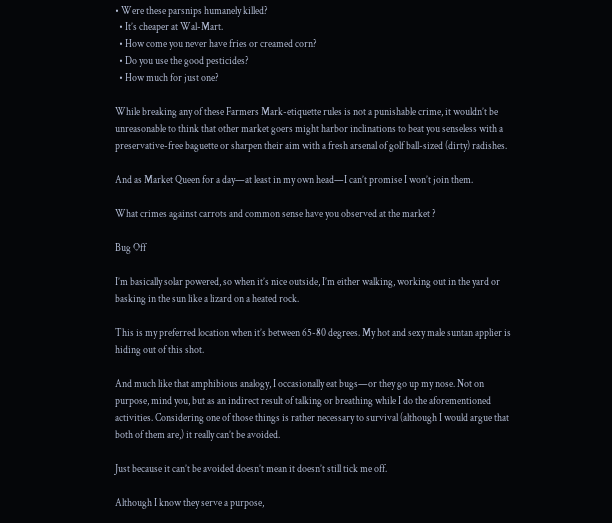• Were these parsnips humanely killed?
  • It’s cheaper at Wal-Mart.
  • How come you never have fries or creamed corn?
  • Do you use the good pesticides?
  • How much for just one?

While breaking any of these Farmers Mark-etiquette rules is not a punishable crime, it wouldn’t be unreasonable to think that other market goers might harbor inclinations to beat you senseless with a preservative-free baguette or sharpen their aim with a fresh arsenal of golf ball-sized (dirty) radishes.

And as Market Queen for a day—at least in my own head—I can’t promise I won’t join them.

What crimes against carrots and common sense have you observed at the market ?

Bug Off

I’m basically solar powered, so when it’s nice outside, I’m either walking, working out in the yard or basking in the sun like a lizard on a heated rock.

This is my preferred location when it’s between 65-80 degrees. My hot and sexy male suntan applier is hiding out of this shot.

And much like that amphibious analogy, I occasionally eat bugs—or they go up my nose. Not on purpose, mind you, but as an indirect result of talking or breathing while I do the aforementioned activities. Considering one of those things is rather necessary to survival (although I would argue that both of them are,) it really can’t be avoided.

Just because it can’t be avoided doesn’t mean it doesn’t still tick me off.

Although I know they serve a purpose,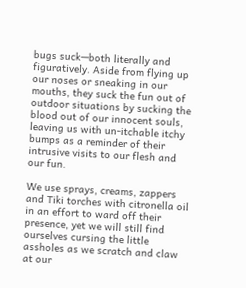bugs suck—both literally and figuratively. Aside from flying up our noses or sneaking in our mouths, they suck the fun out of outdoor situations by sucking the blood out of our innocent souls, leaving us with un-itchable itchy bumps as a reminder of their intrusive visits to our flesh and our fun.

We use sprays, creams, zappers and Tiki torches with citronella oil in an effort to ward off their presence, yet we will still find ourselves cursing the little assholes as we scratch and claw at our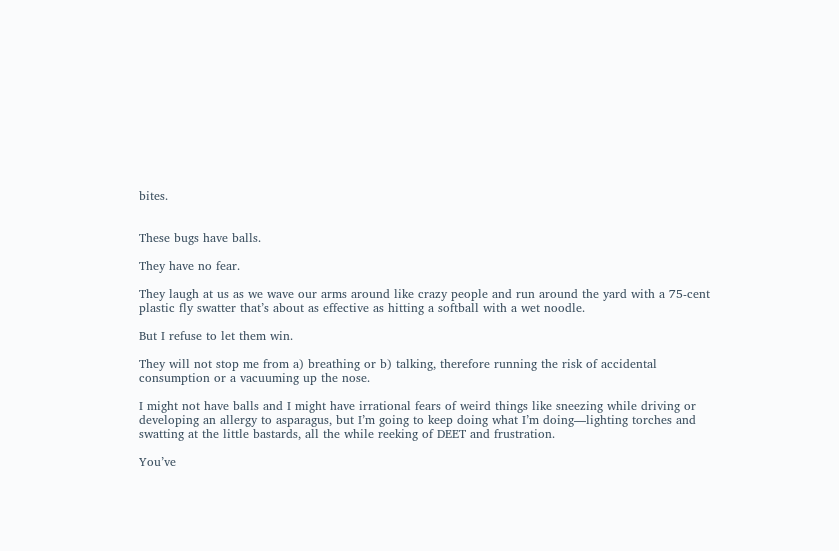bites.


These bugs have balls.

They have no fear.

They laugh at us as we wave our arms around like crazy people and run around the yard with a 75-cent plastic fly swatter that’s about as effective as hitting a softball with a wet noodle.

But I refuse to let them win.

They will not stop me from a) breathing or b) talking, therefore running the risk of accidental consumption or a vacuuming up the nose.

I might not have balls and I might have irrational fears of weird things like sneezing while driving or developing an allergy to asparagus, but I’m going to keep doing what I’m doing—lighting torches and swatting at the little bastards, all the while reeking of DEET and frustration.

You’ve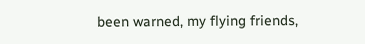been warned, my flying friends,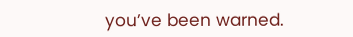you’ve been warned.